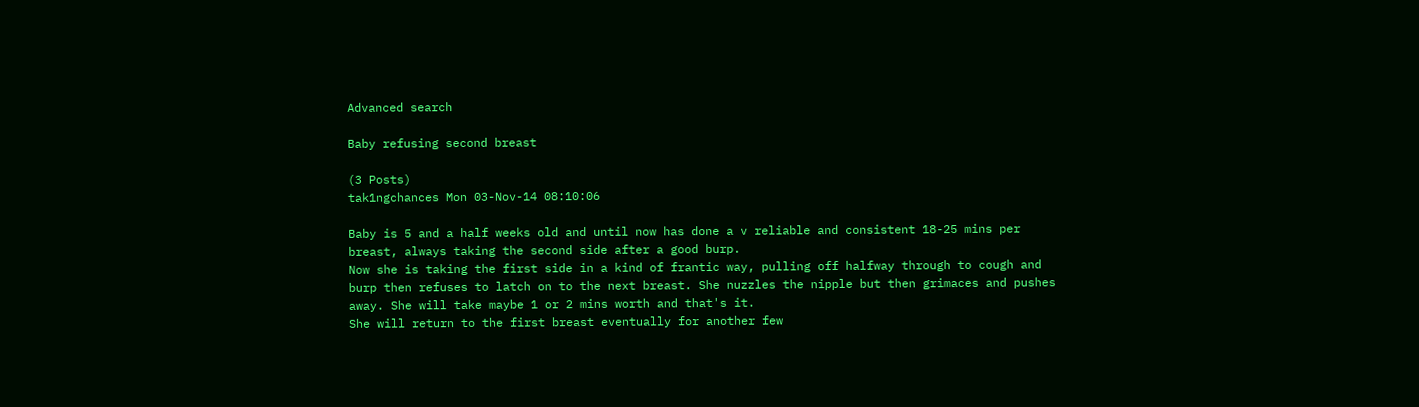Advanced search

Baby refusing second breast

(3 Posts)
tak1ngchances Mon 03-Nov-14 08:10:06

Baby is 5 and a half weeks old and until now has done a v reliable and consistent 18-25 mins per breast, always taking the second side after a good burp.
Now she is taking the first side in a kind of frantic way, pulling off halfway through to cough and burp then refuses to latch on to the next breast. She nuzzles the nipple but then grimaces and pushes away. She will take maybe 1 or 2 mins worth and that's it.
She will return to the first breast eventually for another few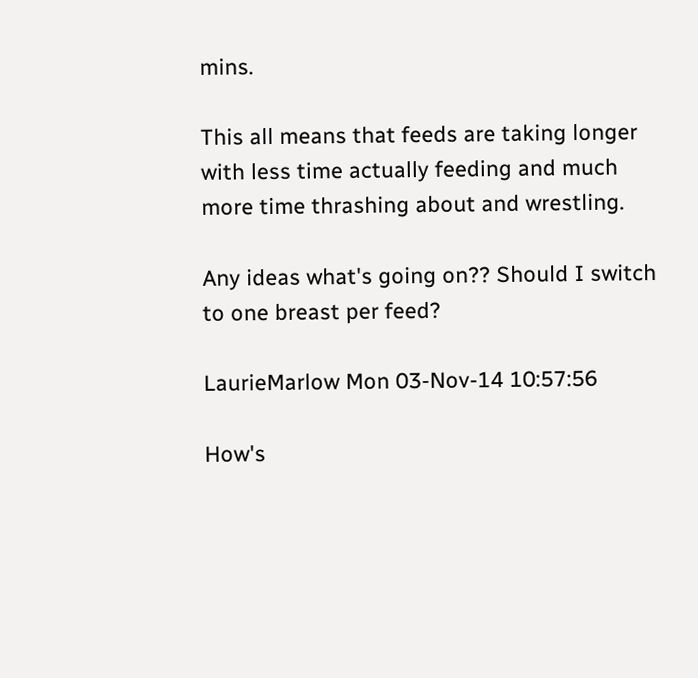mins.

This all means that feeds are taking longer with less time actually feeding and much more time thrashing about and wrestling.

Any ideas what's going on?? Should I switch to one breast per feed?

LaurieMarlow Mon 03-Nov-14 10:57:56

How's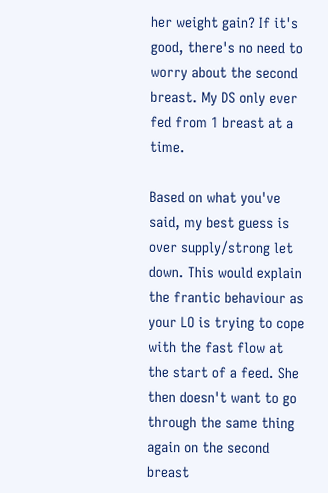her weight gain? If it's good, there's no need to worry about the second breast. My DS only ever fed from 1 breast at a time.

Based on what you've said, my best guess is over supply/strong let down. This would explain the frantic behaviour as your LO is trying to cope with the fast flow at the start of a feed. She then doesn't want to go through the same thing again on the second breast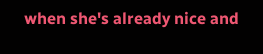when she's already nice and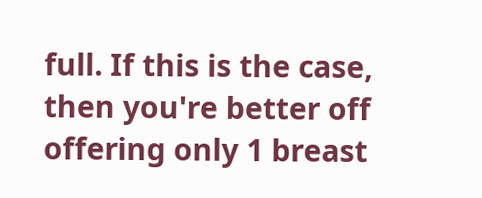full. If this is the case, then you're better off offering only 1 breast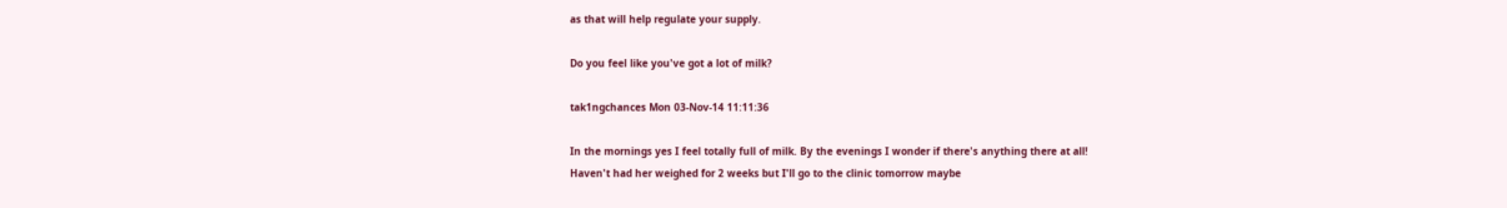as that will help regulate your supply.

Do you feel like you've got a lot of milk?

tak1ngchances Mon 03-Nov-14 11:11:36

In the mornings yes I feel totally full of milk. By the evenings I wonder if there's anything there at all!
Haven't had her weighed for 2 weeks but I'll go to the clinic tomorrow maybe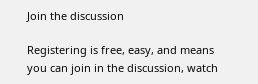Join the discussion

Registering is free, easy, and means you can join in the discussion, watch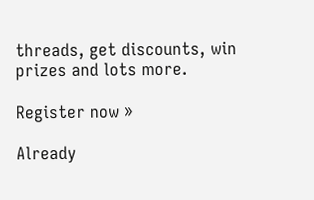threads, get discounts, win prizes and lots more.

Register now »

Already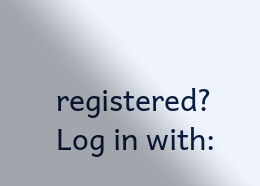registered? Log in with: